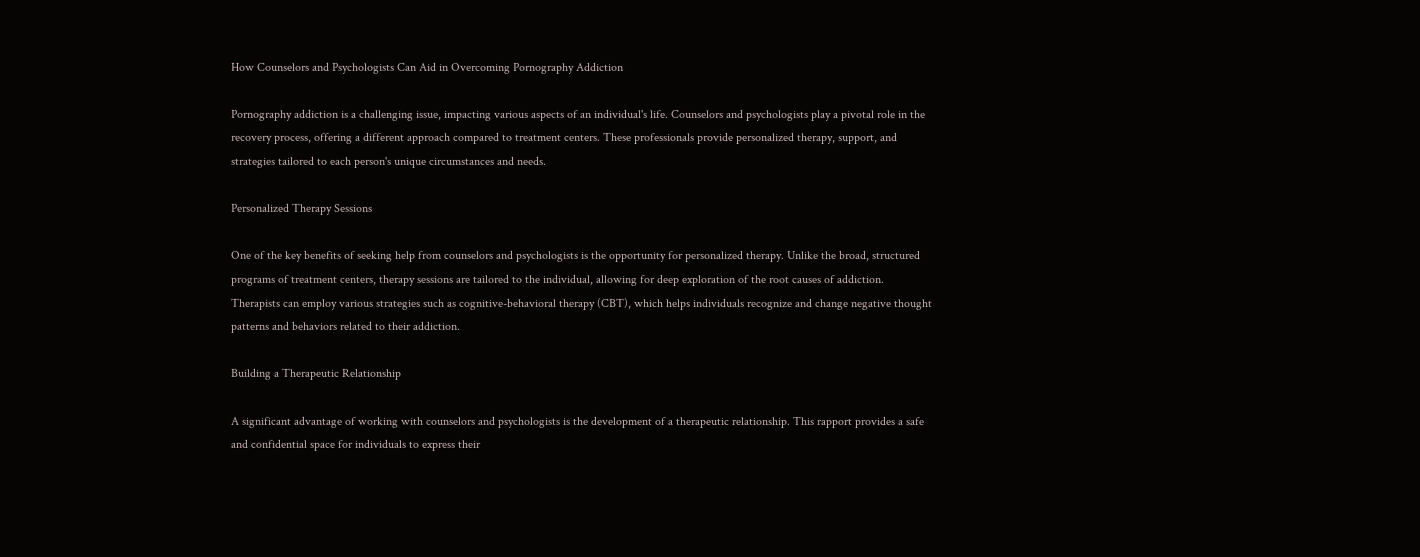How Counselors and Psychologists Can Aid in Overcoming Pornography Addiction

Pornography addiction is a challenging issue, impacting various aspects of an individual's life. Counselors and psychologists play a pivotal role in the recovery process, offering a different approach compared to treatment centers. These professionals provide personalized therapy, support, and strategies tailored to each person's unique circumstances and needs.

Personalized Therapy Sessions

One of the key benefits of seeking help from counselors and psychologists is the opportunity for personalized therapy. Unlike the broad, structured programs of treatment centers, therapy sessions are tailored to the individual, allowing for deep exploration of the root causes of addiction. Therapists can employ various strategies such as cognitive-behavioral therapy (CBT), which helps individuals recognize and change negative thought patterns and behaviors related to their addiction.

Building a Therapeutic Relationship

A significant advantage of working with counselors and psychologists is the development of a therapeutic relationship. This rapport provides a safe and confidential space for individuals to express their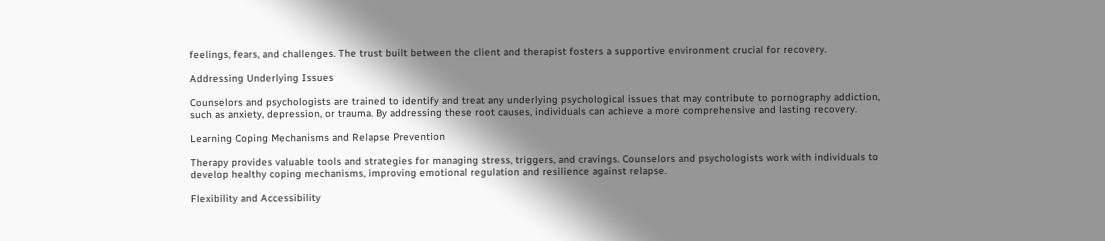feelings, fears, and challenges. The trust built between the client and therapist fosters a supportive environment crucial for recovery.

Addressing Underlying Issues

Counselors and psychologists are trained to identify and treat any underlying psychological issues that may contribute to pornography addiction, such as anxiety, depression, or trauma. By addressing these root causes, individuals can achieve a more comprehensive and lasting recovery.

Learning Coping Mechanisms and Relapse Prevention

Therapy provides valuable tools and strategies for managing stress, triggers, and cravings. Counselors and psychologists work with individuals to develop healthy coping mechanisms, improving emotional regulation and resilience against relapse.

Flexibility and Accessibility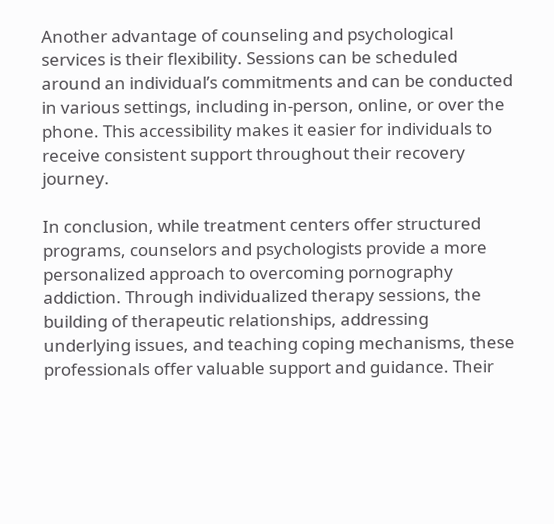Another advantage of counseling and psychological services is their flexibility. Sessions can be scheduled around an individual’s commitments and can be conducted in various settings, including in-person, online, or over the phone. This accessibility makes it easier for individuals to receive consistent support throughout their recovery journey.

In conclusion, while treatment centers offer structured programs, counselors and psychologists provide a more personalized approach to overcoming pornography addiction. Through individualized therapy sessions, the building of therapeutic relationships, addressing underlying issues, and teaching coping mechanisms, these professionals offer valuable support and guidance. Their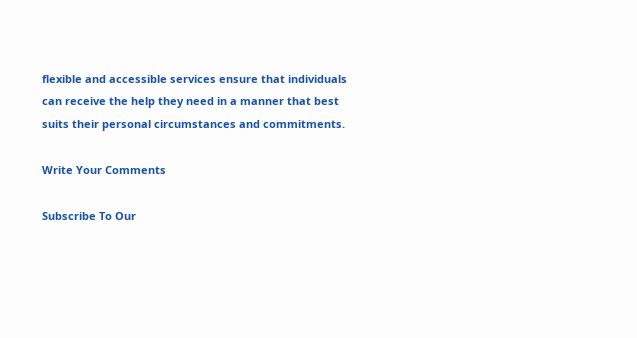flexible and accessible services ensure that individuals can receive the help they need in a manner that best suits their personal circumstances and commitments.

Write Your Comments

Subscribe To Our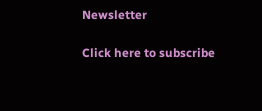Newsletter

Click here to subscribe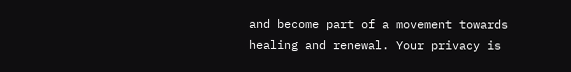and become part of a movement towards
healing and renewal. Your privacy is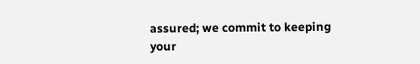assured; we commit to keeping
your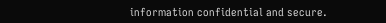information confidential and secure.